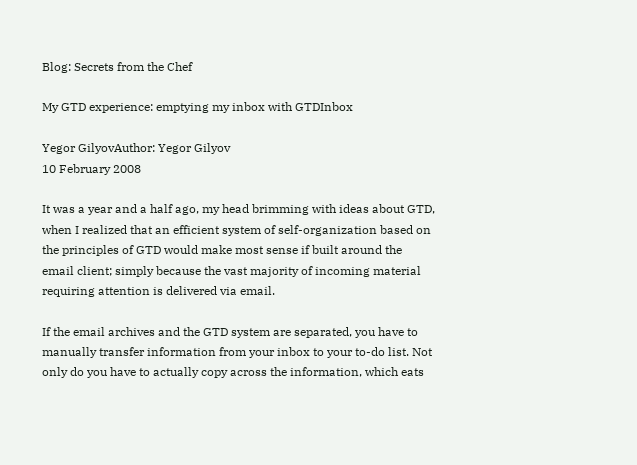Blog: Secrets from the Chef

My GTD experience: emptying my inbox with GTDInbox

Yegor GilyovAuthor: Yegor Gilyov
10 February 2008

It was a year and a half ago, my head brimming with ideas about GTD, when I realized that an efficient system of self-organization based on the principles of GTD would make most sense if built around the email client; simply because the vast majority of incoming material requiring attention is delivered via email.

If the email archives and the GTD system are separated, you have to manually transfer information from your inbox to your to-do list. Not only do you have to actually copy across the information, which eats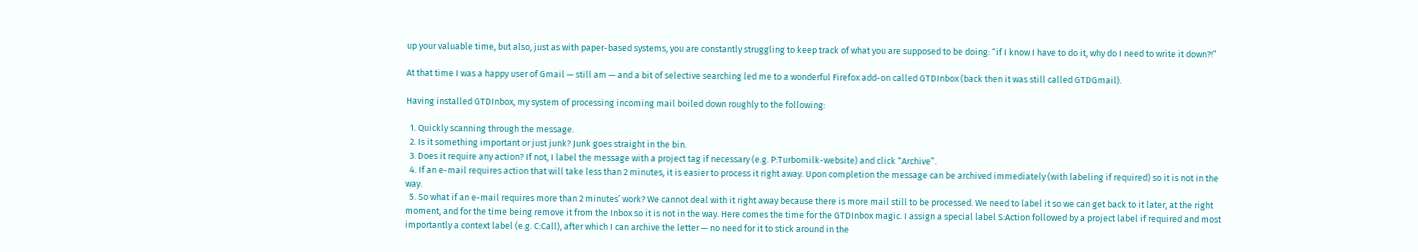up your valuable time, but also, just as with paper-based systems, you are constantly struggling to keep track of what you are supposed to be doing: “if I know I have to do it, why do I need to write it down?!”

At that time I was a happy user of Gmail — still am — and a bit of selective searching led me to a wonderful Firefox add-on called GTDInbox (back then it was still called GTDGmail).

Having installed GTDInbox, my system of processing incoming mail boiled down roughly to the following:

  1. Quickly scanning through the message.
  2. Is it something important or just junk? Junk goes straight in the bin.
  3. Does it require any action? If not, I label the message with a project tag if necessary (e.g. P:Turbomilk-website) and click “Archive”.
  4. If an e-mail requires action that will take less than 2 minutes, it is easier to process it right away. Upon completion the message can be archived immediately (with labeling if required) so it is not in the way.
  5. So what if an e-mail requires more than 2 minutes’ work? We cannot deal with it right away because there is more mail still to be processed. We need to label it so we can get back to it later, at the right moment, and for the time being remove it from the Inbox so it is not in the way. Here comes the time for the GTDInbox magic. I assign a special label S:Action followed by a project label if required and most importantly a context label (e.g. C:Call), after which I can archive the letter — no need for it to stick around in the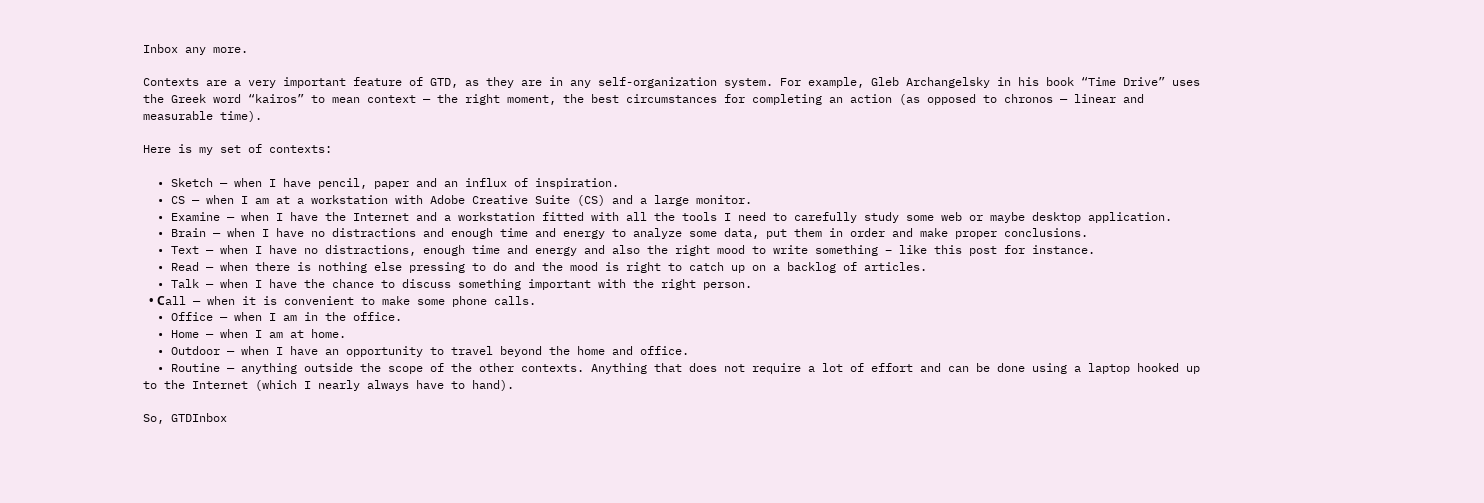Inbox any more.

Contexts are a very important feature of GTD, as they are in any self-organization system. For example, Gleb Archangelsky in his book “Time Drive” uses the Greek word “kairos” to mean context — the right moment, the best circumstances for completing an action (as opposed to chronos — linear and measurable time).

Here is my set of contexts:

  • Sketch — when I have pencil, paper and an influx of inspiration.
  • CS — when I am at a workstation with Adobe Creative Suite (CS) and a large monitor.
  • Examine — when I have the Internet and a workstation fitted with all the tools I need to carefully study some web or maybe desktop application.
  • Brain — when I have no distractions and enough time and energy to analyze some data, put them in order and make proper conclusions.
  • Text — when I have no distractions, enough time and energy and also the right mood to write something – like this post for instance.
  • Read — when there is nothing else pressing to do and the mood is right to catch up on a backlog of articles.
  • Talk — when I have the chance to discuss something important with the right person.
  • Сall — when it is convenient to make some phone calls.
  • Office — when I am in the office.
  • Home — when I am at home.
  • Outdoor — when I have an opportunity to travel beyond the home and office.
  • Routine — anything outside the scope of the other contexts. Anything that does not require a lot of effort and can be done using a laptop hooked up to the Internet (which I nearly always have to hand).

So, GTDInbox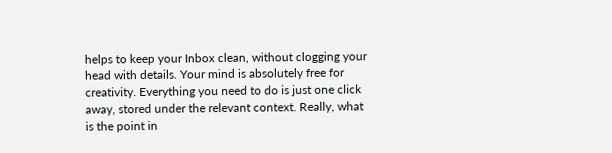helps to keep your Inbox clean, without clogging your head with details. Your mind is absolutely free for creativity. Everything you need to do is just one click away, stored under the relevant context. Really, what is the point in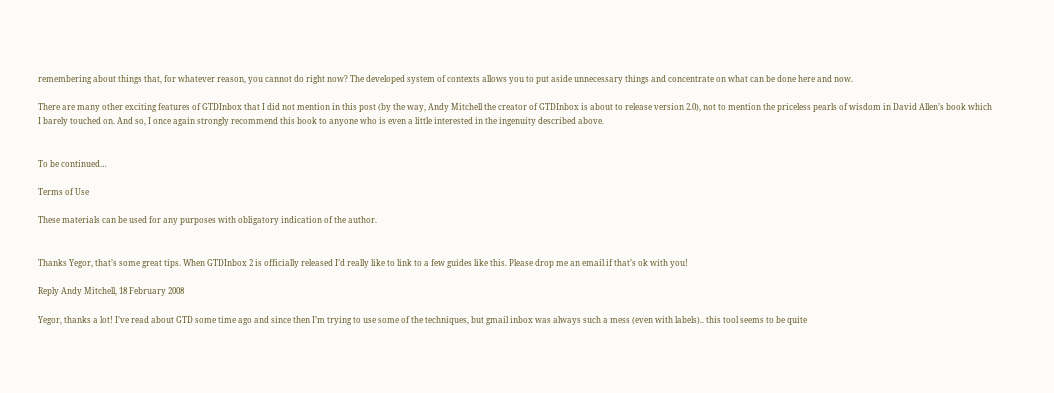remembering about things that, for whatever reason, you cannot do right now? The developed system of contexts allows you to put aside unnecessary things and concentrate on what can be done here and now.

There are many other exciting features of GTDInbox that I did not mention in this post (by the way, Andy Mitchell the creator of GTDInbox is about to release version 2.0), not to mention the priceless pearls of wisdom in David Allen’s book which I barely touched on. And so, I once again strongly recommend this book to anyone who is even a little interested in the ingenuity described above.


To be continued…

Terms of Use

These materials can be used for any purposes with obligatory indication of the author.


Thanks Yegor, that’s some great tips. When GTDInbox 2 is officially released I’d really like to link to a few guides like this. Please drop me an email if that’s ok with you!

Reply Andy Mitchell, 18 February 2008

Yegor, thanks a lot! I’ve read about GTD some time ago and since then I’m trying to use some of the techniques, but gmail inbox was always such a mess (even with labels).. this tool seems to be quite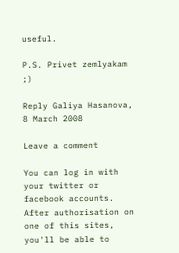useful.

P.S. Privet zemlyakam ;)

Reply Galiya Hasanova, 8 March 2008

Leave a comment

You can log in with your twitter or facebook accounts. After authorisation on one of this sites, you'll be able to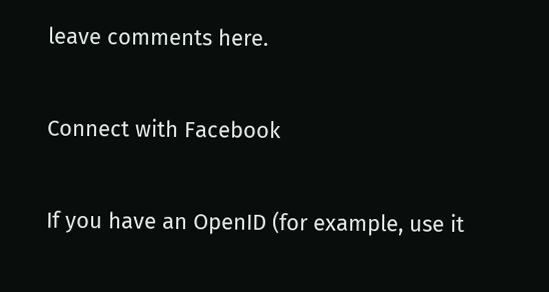leave comments here.

Connect with Facebook

If you have an OpenID (for example, use it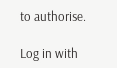to authorise.

Log in with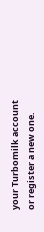your Turbomilk account or register a new one.